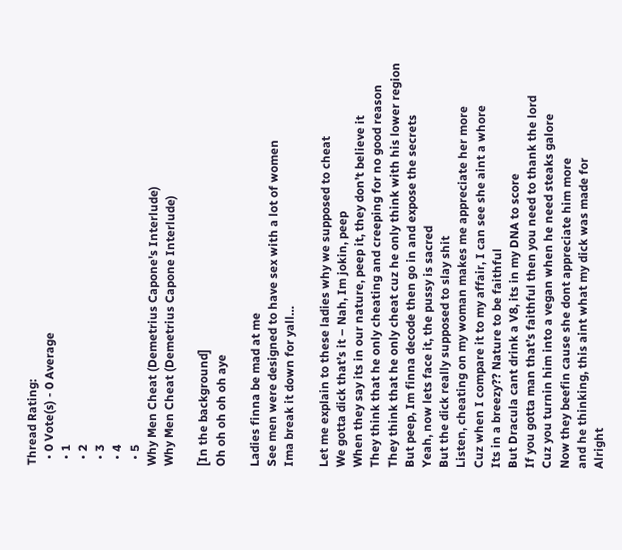Thread Rating:
  • 0 Vote(s) - 0 Average
  • 1
  • 2
  • 3
  • 4
  • 5
Why Men Cheat (Demetrius Capone's Interlude)
Why Men Cheat (Demetrius Capone Interlude)

[In the background]
Oh oh oh oh oh aye

Ladies finna be mad at me
See men were designed to have sex with a lot of women
Ima break it down for yall…

Let me explain to these ladies why we supposed to cheat
We gotta dick that’s it – Nah, Im jokin, peep
When they say its in our nature, peep it, they don’t believe it
They think that he only cheating and creeping for no good reason
They think that he only cheat cuz he only think with his lower region
But peep, Im finna decode then go in and expose the secrets
Yeah, now lets face it, the pussy is sacred
But the dick really supposed to slay shit
Listen, cheating on my woman makes me appreciate her more
Cuz when I compare it to my affair, I can see she aint a whore
Its in a breezy?? Nature to be faithful
But Dracula cant drink a V8, its in my DNA to score
If you gotta man that’s faithful then you need to thank the lord
Cuz you turnin him into a vegan when he need steaks galore
Now they beefin cause she dont appreciate him more
and he thinking, this aint what my dick was made for
Alright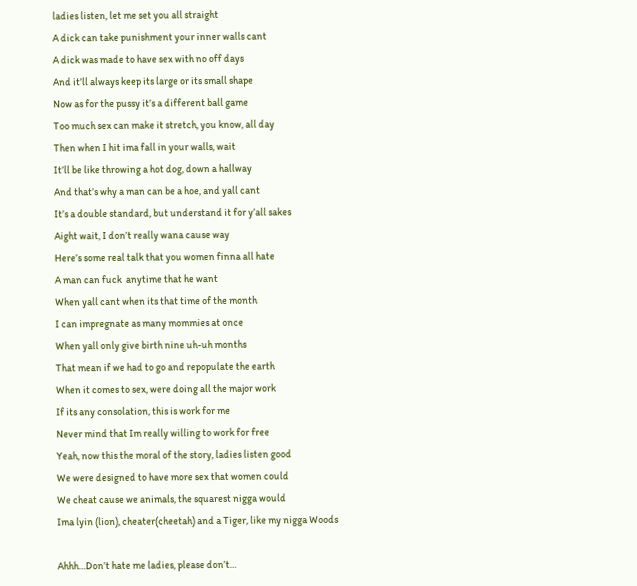ladies listen, let me set you all straight
A dick can take punishment your inner walls cant
A dick was made to have sex with no off days
And it’ll always keep its large or its small shape
Now as for the pussy it’s a different ball game
Too much sex can make it stretch, you know, all day
Then when I hit ima fall in your walls, wait
It’ll be like throwing a hot dog, down a hallway
And that’s why a man can be a hoe, and yall cant
It’s a double standard, but understand it for y’all sakes
Aight wait, I don’t really wana cause way
Here’s some real talk that you women finna all hate
A man can fuck  anytime that he want
When yall cant when its that time of the month
I can impregnate as many mommies at once
When yall only give birth nine uh-uh months
That mean if we had to go and repopulate the earth
When it comes to sex, were doing all the major work
If its any consolation, this is work for me
Never mind that Im really willing to work for free
Yeah, now this the moral of the story, ladies listen good
We were designed to have more sex that women could
We cheat cause we animals, the squarest nigga would
Ima lyin (lion), cheater(cheetah) and a Tiger, like my nigga Woods

Ahhh…Don’t hate me ladies, please don’t…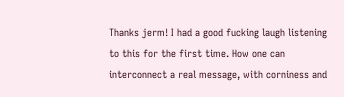Thanks jerm! I had a good fucking laugh listening to this for the first time. How one can interconnect a real message, with corniness and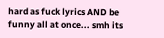hard as fuck lyrics AND be funny all at once... smh its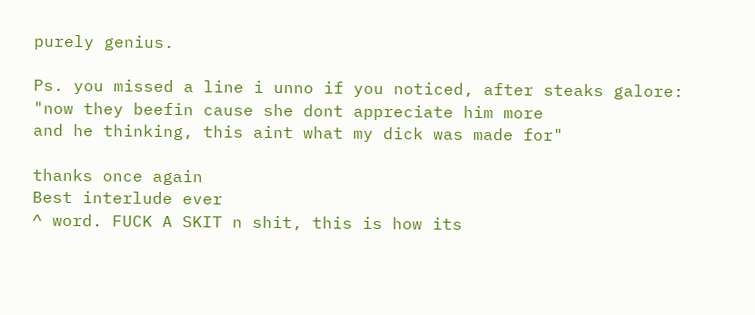purely genius.

Ps. you missed a line i unno if you noticed, after steaks galore:
"now they beefin cause she dont appreciate him more
and he thinking, this aint what my dick was made for"

thanks once again
Best interlude ever
^ word. FUCK A SKIT n shit, this is how its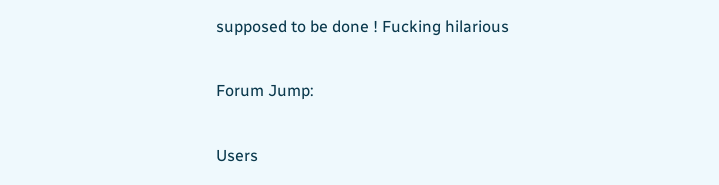supposed to be done ! Fucking hilarious

Forum Jump:

Users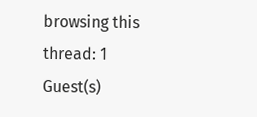browsing this thread: 1 Guest(s)